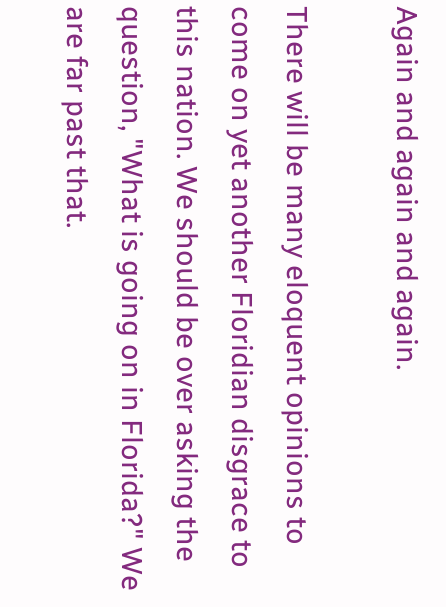Again and again and again.

There will be many eloquent opinions to come on yet another Floridian disgrace to this nation. We should be over asking the question, "What is going on in Florida?" We are far past that.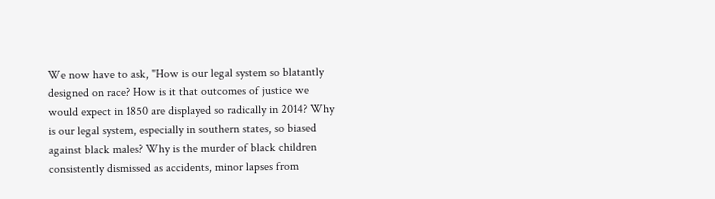We now have to ask, "How is our legal system so blatantly designed on race? How is it that outcomes of justice we would expect in 1850 are displayed so radically in 2014? Why is our legal system, especially in southern states, so biased against black males? Why is the murder of black children consistently dismissed as accidents, minor lapses from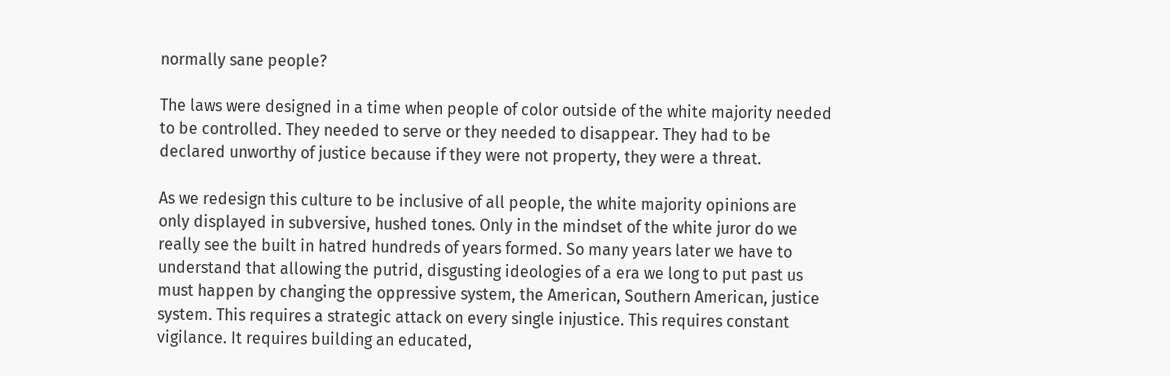normally sane people?

The laws were designed in a time when people of color outside of the white majority needed to be controlled. They needed to serve or they needed to disappear. They had to be declared unworthy of justice because if they were not property, they were a threat.

As we redesign this culture to be inclusive of all people, the white majority opinions are only displayed in subversive, hushed tones. Only in the mindset of the white juror do we really see the built in hatred hundreds of years formed. So many years later we have to understand that allowing the putrid, disgusting ideologies of a era we long to put past us must happen by changing the oppressive system, the American, Southern American, justice system. This requires a strategic attack on every single injustice. This requires constant vigilance. It requires building an educated,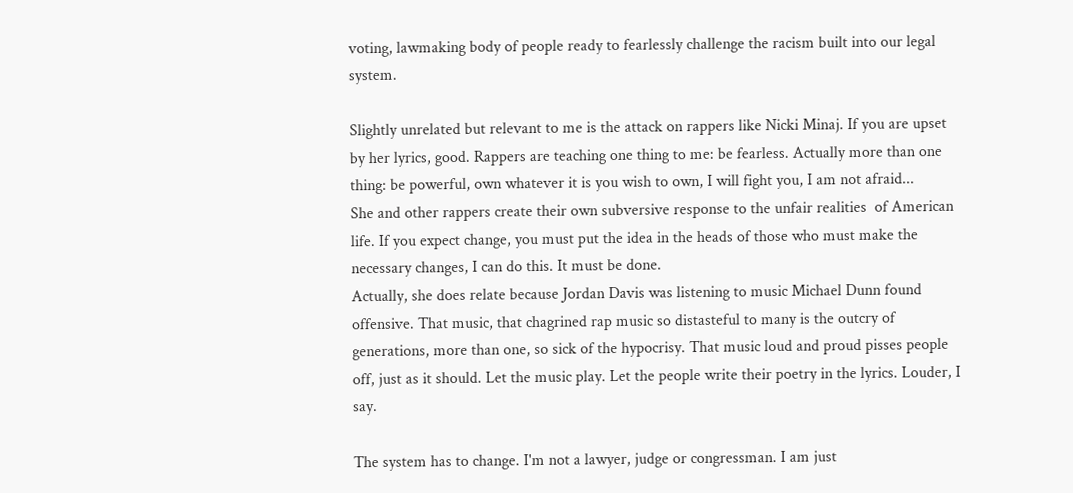voting, lawmaking body of people ready to fearlessly challenge the racism built into our legal system.

Slightly unrelated but relevant to me is the attack on rappers like Nicki Minaj. If you are upset by her lyrics, good. Rappers are teaching one thing to me: be fearless. Actually more than one thing: be powerful, own whatever it is you wish to own, I will fight you, I am not afraid...
She and other rappers create their own subversive response to the unfair realities  of American life. If you expect change, you must put the idea in the heads of those who must make the necessary changes, I can do this. It must be done.
Actually, she does relate because Jordan Davis was listening to music Michael Dunn found offensive. That music, that chagrined rap music so distasteful to many is the outcry of generations, more than one, so sick of the hypocrisy. That music loud and proud pisses people off, just as it should. Let the music play. Let the people write their poetry in the lyrics. Louder, I say.

The system has to change. I'm not a lawyer, judge or congressman. I am just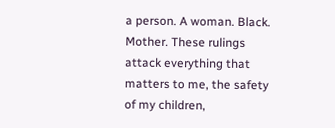a person. A woman. Black. Mother. These rulings attack everything that matters to me, the safety of my children,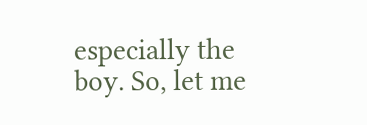especially the boy. So, let me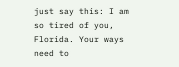just say this: I am so tired of you, Florida. Your ways need to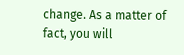change. As a matter of fact, you will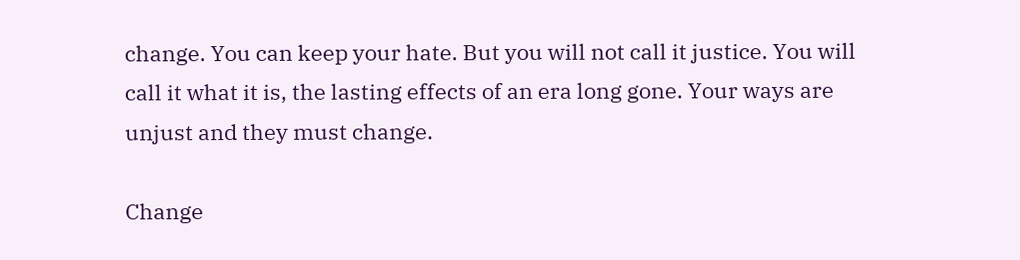change. You can keep your hate. But you will not call it justice. You will call it what it is, the lasting effects of an era long gone. Your ways are unjust and they must change.

Change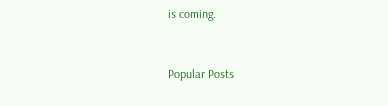is coming.


Popular Posts